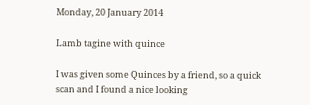Monday, 20 January 2014

Lamb tagine with quince

I was given some Quinces by a friend, so a quick scan and I found a nice looking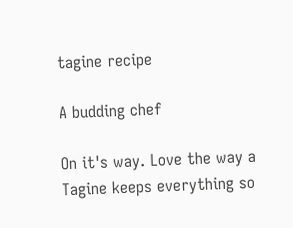tagine recipe

A budding chef

On it's way. Love the way a Tagine keeps everything so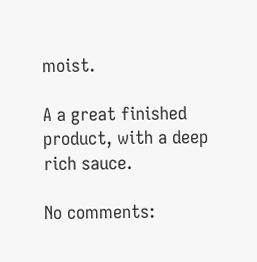moist.

A a great finished product, with a deep rich sauce.

No comments: